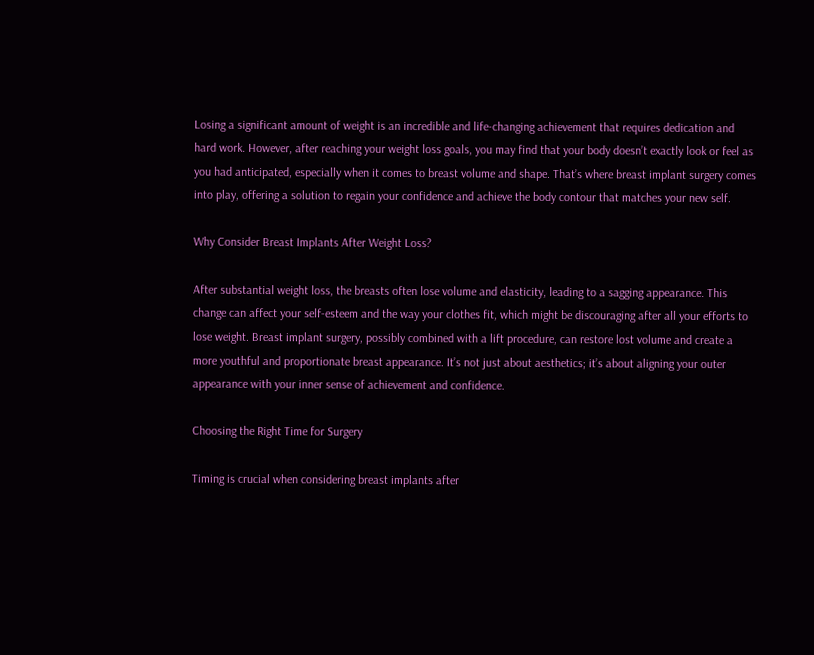Losing a significant amount of weight is an incredible and life-changing achievement that requires dedication and hard work. However, after reaching your weight loss goals, you may find that your body doesn’t exactly look or feel as you had anticipated, especially when it comes to breast volume and shape. That’s where breast implant surgery comes into play, offering a solution to regain your confidence and achieve the body contour that matches your new self.

Why Consider Breast Implants After Weight Loss?

After substantial weight loss, the breasts often lose volume and elasticity, leading to a sagging appearance. This change can affect your self-esteem and the way your clothes fit, which might be discouraging after all your efforts to lose weight. Breast implant surgery, possibly combined with a lift procedure, can restore lost volume and create a more youthful and proportionate breast appearance. It’s not just about aesthetics; it’s about aligning your outer appearance with your inner sense of achievement and confidence.

Choosing the Right Time for Surgery

Timing is crucial when considering breast implants after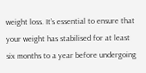weight loss. It’s essential to ensure that your weight has stabilised for at least six months to a year before undergoing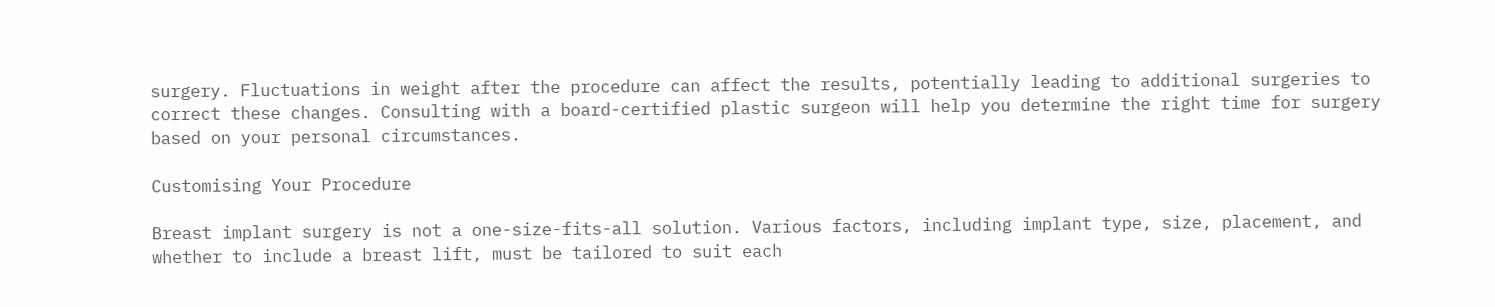surgery. Fluctuations in weight after the procedure can affect the results, potentially leading to additional surgeries to correct these changes. Consulting with a board-certified plastic surgeon will help you determine the right time for surgery based on your personal circumstances.

Customising Your Procedure

Breast implant surgery is not a one-size-fits-all solution. Various factors, including implant type, size, placement, and whether to include a breast lift, must be tailored to suit each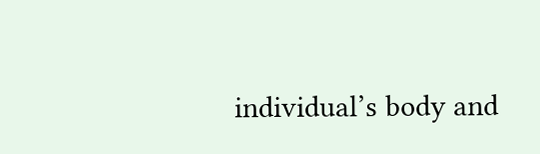individual’s body and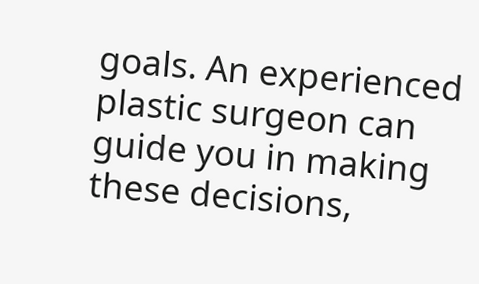goals. An experienced plastic surgeon can guide you in making these decisions,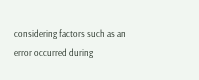considering factors such as an error occurred during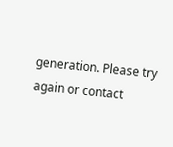generation. Please try again or contact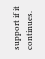support if it continues.